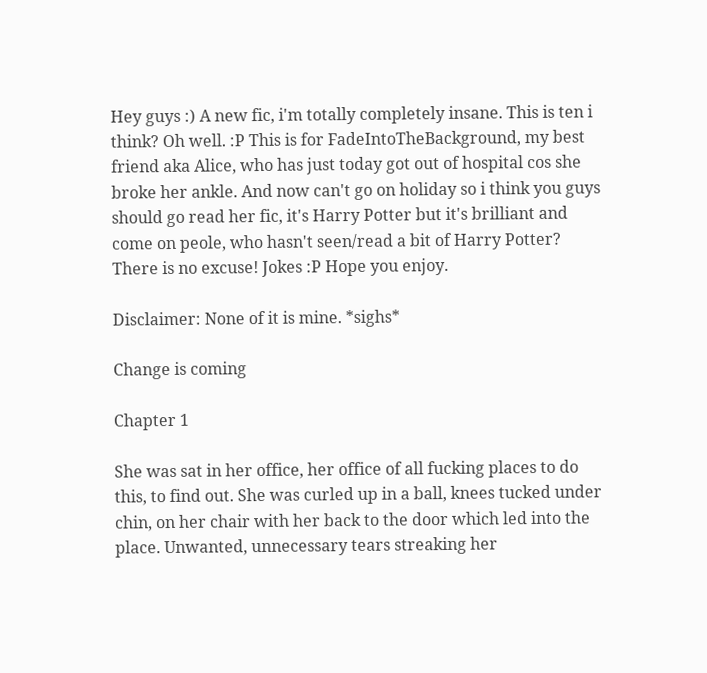Hey guys :) A new fic, i'm totally completely insane. This is ten i think? Oh well. :P This is for FadeIntoTheBackground, my best friend aka Alice, who has just today got out of hospital cos she broke her ankle. And now can't go on holiday so i think you guys should go read her fic, it's Harry Potter but it's brilliant and come on peole, who hasn't seen/read a bit of Harry Potter? There is no excuse! Jokes :P Hope you enjoy.

Disclaimer: None of it is mine. *sighs*

Change is coming

Chapter 1

She was sat in her office, her office of all fucking places to do this, to find out. She was curled up in a ball, knees tucked under chin, on her chair with her back to the door which led into the place. Unwanted, unnecessary tears streaking her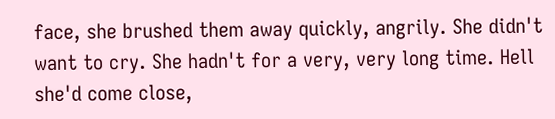face, she brushed them away quickly, angrily. She didn't want to cry. She hadn't for a very, very long time. Hell she'd come close,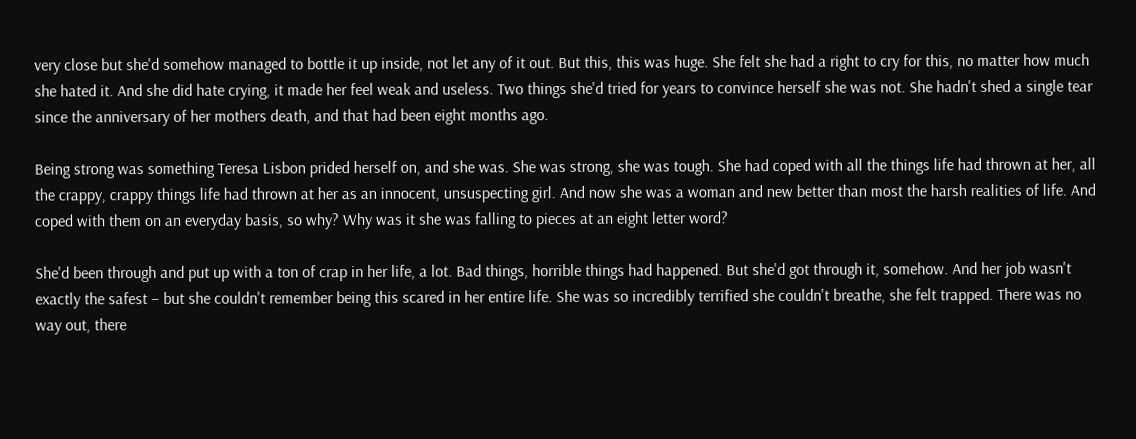very close but she'd somehow managed to bottle it up inside, not let any of it out. But this, this was huge. She felt she had a right to cry for this, no matter how much she hated it. And she did hate crying, it made her feel weak and useless. Two things she'd tried for years to convince herself she was not. She hadn't shed a single tear since the anniversary of her mothers death, and that had been eight months ago.

Being strong was something Teresa Lisbon prided herself on, and she was. She was strong, she was tough. She had coped with all the things life had thrown at her, all the crappy, crappy things life had thrown at her as an innocent, unsuspecting girl. And now she was a woman and new better than most the harsh realities of life. And coped with them on an everyday basis, so why? Why was it she was falling to pieces at an eight letter word?

She'd been through and put up with a ton of crap in her life, a lot. Bad things, horrible things had happened. But she'd got through it, somehow. And her job wasn't exactly the safest – but she couldn't remember being this scared in her entire life. She was so incredibly terrified she couldn't breathe, she felt trapped. There was no way out, there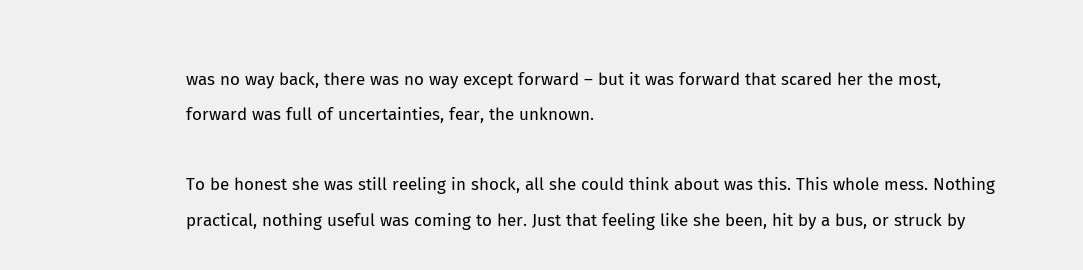was no way back, there was no way except forward – but it was forward that scared her the most, forward was full of uncertainties, fear, the unknown.

To be honest she was still reeling in shock, all she could think about was this. This whole mess. Nothing practical, nothing useful was coming to her. Just that feeling like she been, hit by a bus, or struck by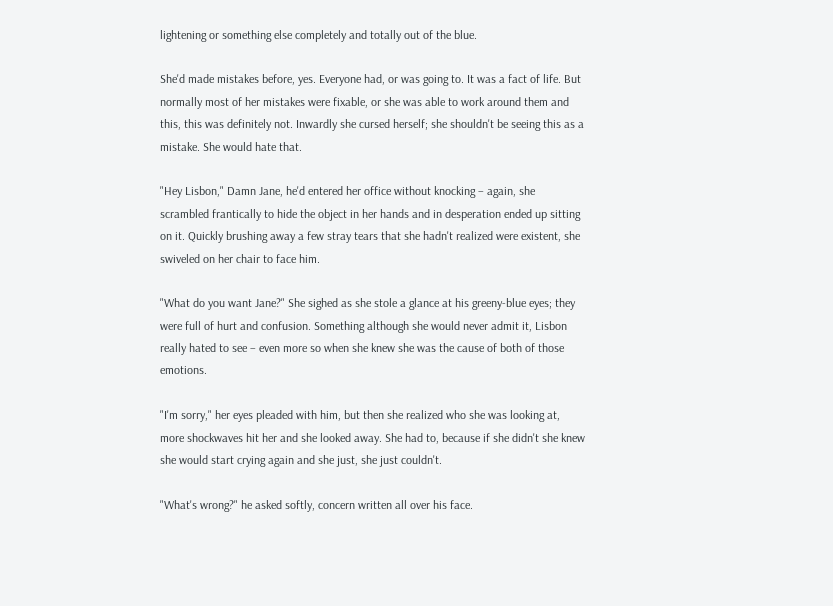lightening or something else completely and totally out of the blue.

She'd made mistakes before, yes. Everyone had, or was going to. It was a fact of life. But normally most of her mistakes were fixable, or she was able to work around them and this, this was definitely not. Inwardly she cursed herself; she shouldn't be seeing this as a mistake. She would hate that.

"Hey Lisbon," Damn Jane, he'd entered her office without knocking – again, she scrambled frantically to hide the object in her hands and in desperation ended up sitting on it. Quickly brushing away a few stray tears that she hadn't realized were existent, she swiveled on her chair to face him.

"What do you want Jane?" She sighed as she stole a glance at his greeny-blue eyes; they were full of hurt and confusion. Something although she would never admit it, Lisbon really hated to see – even more so when she knew she was the cause of both of those emotions.

"I'm sorry," her eyes pleaded with him, but then she realized who she was looking at, more shockwaves hit her and she looked away. She had to, because if she didn't she knew she would start crying again and she just, she just couldn't.

"What's wrong?" he asked softly, concern written all over his face.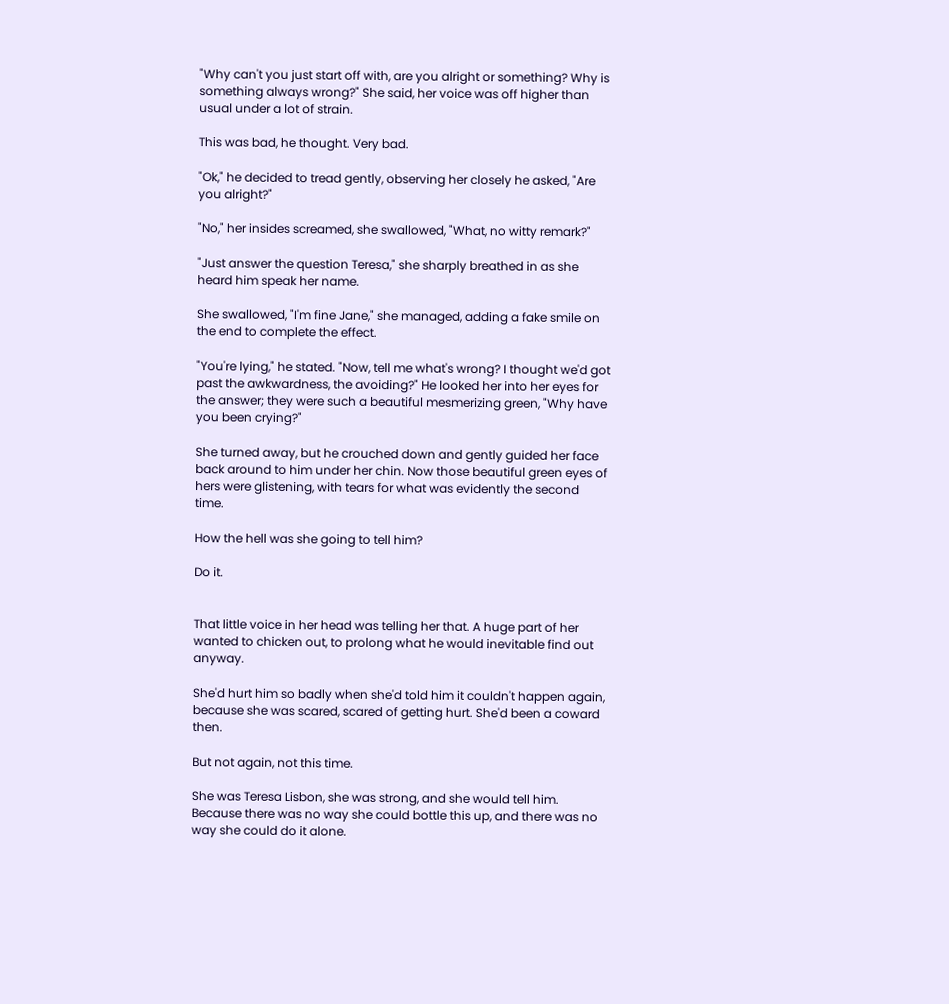"Why can't you just start off with, are you alright or something? Why is something always wrong?" She said, her voice was off higher than usual under a lot of strain.

This was bad, he thought. Very bad.

"Ok," he decided to tread gently, observing her closely he asked, "Are you alright?"

"No," her insides screamed, she swallowed, "What, no witty remark?"

"Just answer the question Teresa," she sharply breathed in as she heard him speak her name.

She swallowed, "I'm fine Jane," she managed, adding a fake smile on the end to complete the effect.

"You're lying," he stated. "Now, tell me what's wrong? I thought we'd got past the awkwardness, the avoiding?" He looked her into her eyes for the answer; they were such a beautiful mesmerizing green, "Why have you been crying?"

She turned away, but he crouched down and gently guided her face back around to him under her chin. Now those beautiful green eyes of hers were glistening, with tears for what was evidently the second time.

How the hell was she going to tell him?

Do it.


That little voice in her head was telling her that. A huge part of her wanted to chicken out, to prolong what he would inevitable find out anyway.

She'd hurt him so badly when she'd told him it couldn't happen again, because she was scared, scared of getting hurt. She'd been a coward then.

But not again, not this time.

She was Teresa Lisbon, she was strong, and she would tell him. Because there was no way she could bottle this up, and there was no way she could do it alone.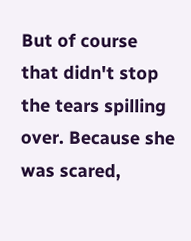But of course that didn't stop the tears spilling over. Because she was scared,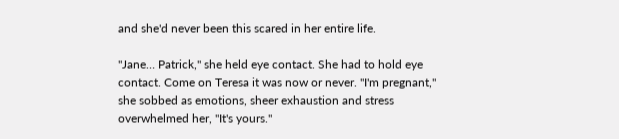and she'd never been this scared in her entire life.

"Jane… Patrick," she held eye contact. She had to hold eye contact. Come on Teresa it was now or never. "I'm pregnant," she sobbed as emotions, sheer exhaustion and stress overwhelmed her, "It's yours."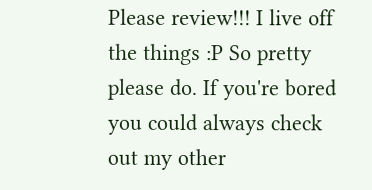Please review!!! I live off the things :P So pretty please do. If you're bored you could always check out my other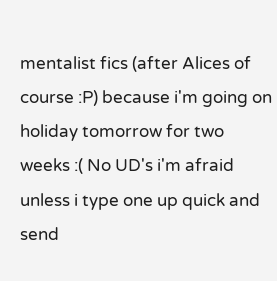mentalist fics (after Alices of course :P) because i'm going on holiday tomorrow for two weeks :( No UD's i'm afraid unless i type one up quick and send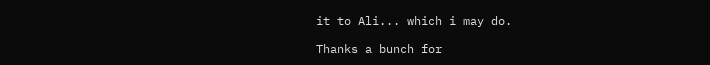it to Ali... which i may do.

Thanks a bunch for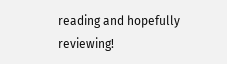reading and hopefully reviewing!